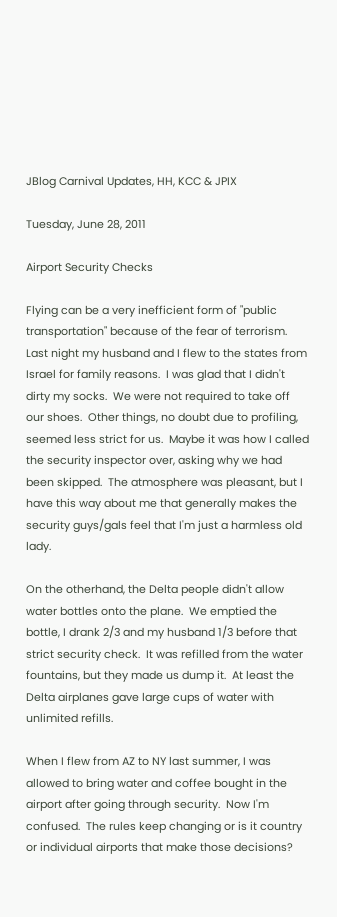JBlog Carnival Updates, HH, KCC & JPIX

Tuesday, June 28, 2011

Airport Security Checks

Flying can be a very inefficient form of "public transportation" because of the fear of terrorism.  Last night my husband and I flew to the states from Israel for family reasons.  I was glad that I didn't dirty my socks.  We were not required to take off our shoes.  Other things, no doubt due to profiling, seemed less strict for us.  Maybe it was how I called the security inspector over, asking why we had been skipped.  The atmosphere was pleasant, but I have this way about me that generally makes the security guys/gals feel that I'm just a harmless old lady.

On the otherhand, the Delta people didn't allow water bottles onto the plane.  We emptied the bottle, I drank 2/3 and my husband 1/3 before that strict security check.  It was refilled from the water fountains, but they made us dump it.  At least the Delta airplanes gave large cups of water with unlimited refills.

When I flew from AZ to NY last summer, I was allowed to bring water and coffee bought in the airport after going through security.  Now I'm confused.  The rules keep changing or is it country or individual airports that make those decisions?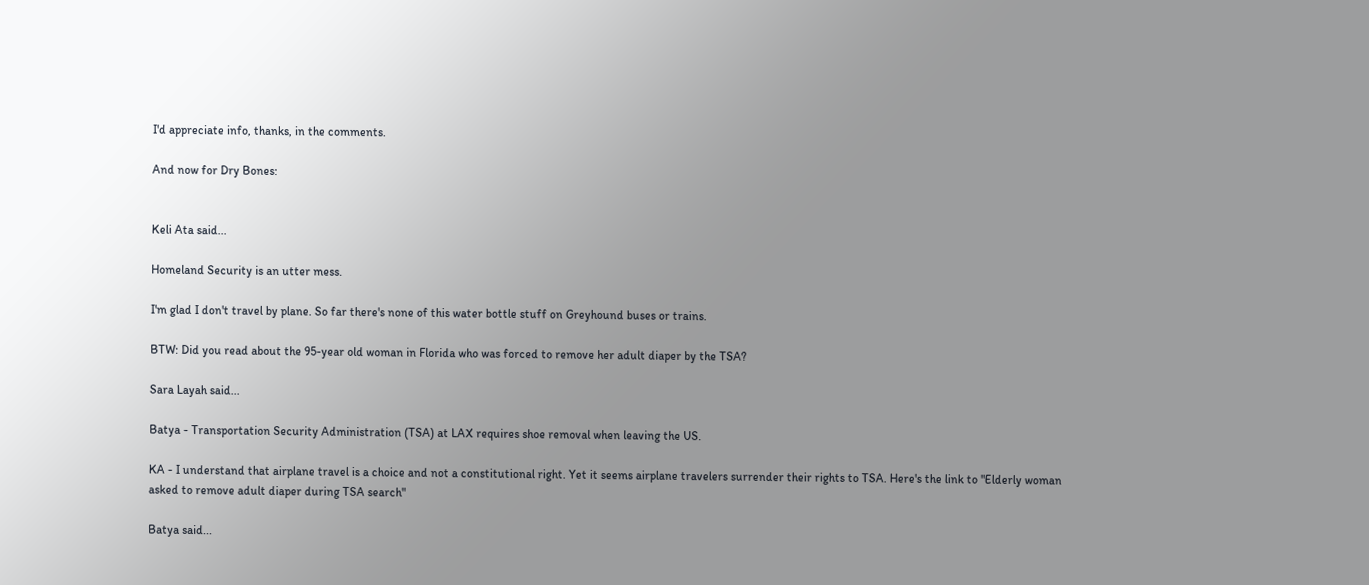I'd appreciate info, thanks, in the comments.

And now for Dry Bones:


Keli Ata said...

Homeland Security is an utter mess.

I'm glad I don't travel by plane. So far there's none of this water bottle stuff on Greyhound buses or trains.

BTW: Did you read about the 95-year old woman in Florida who was forced to remove her adult diaper by the TSA?

Sara Layah said...

Batya - Transportation Security Administration (TSA) at LAX requires shoe removal when leaving the US.

KA - I understand that airplane travel is a choice and not a constitutional right. Yet it seems airplane travelers surrender their rights to TSA. Here's the link to "Elderly woman asked to remove adult diaper during TSA search"

Batya said...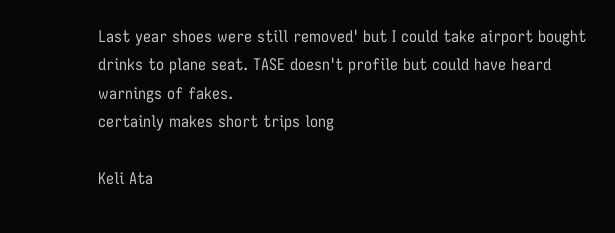Last year shoes were still removed' but I could take airport bought drinks to plane seat. TASE doesn't profile but could have heard warnings of fakes.
certainly makes short trips long

Keli Ata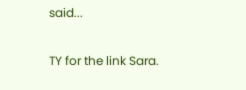said...

TY for the link Sara.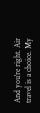And you're right. Air travel is a choice. My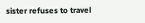sister refuses to travel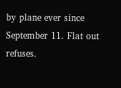by plane ever since September 11. Flat out refuses.